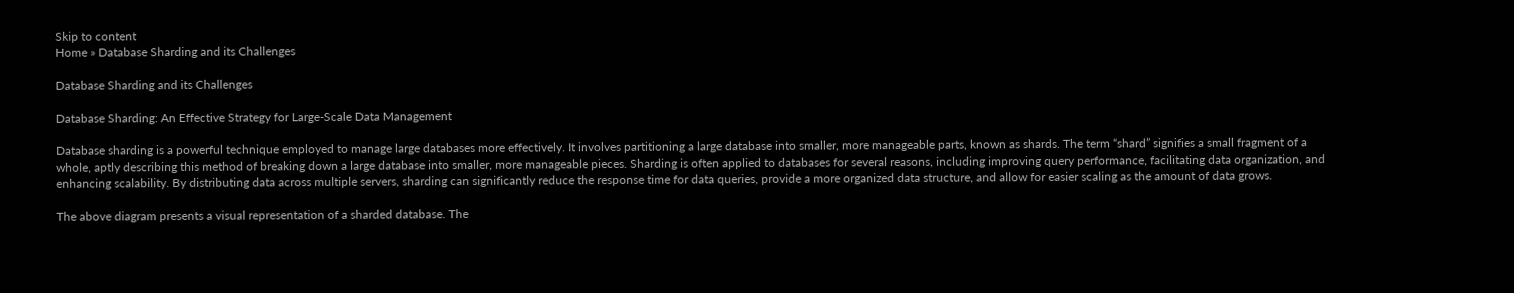Skip to content
Home » Database Sharding and its Challenges

Database Sharding and its Challenges

Database Sharding: An Effective Strategy for Large-Scale Data Management

Database sharding is a powerful technique employed to manage large databases more effectively. It involves partitioning a large database into smaller, more manageable parts, known as shards. The term “shard” signifies a small fragment of a whole, aptly describing this method of breaking down a large database into smaller, more manageable pieces. Sharding is often applied to databases for several reasons, including improving query performance, facilitating data organization, and enhancing scalability. By distributing data across multiple servers, sharding can significantly reduce the response time for data queries, provide a more organized data structure, and allow for easier scaling as the amount of data grows.

The above diagram presents a visual representation of a sharded database. The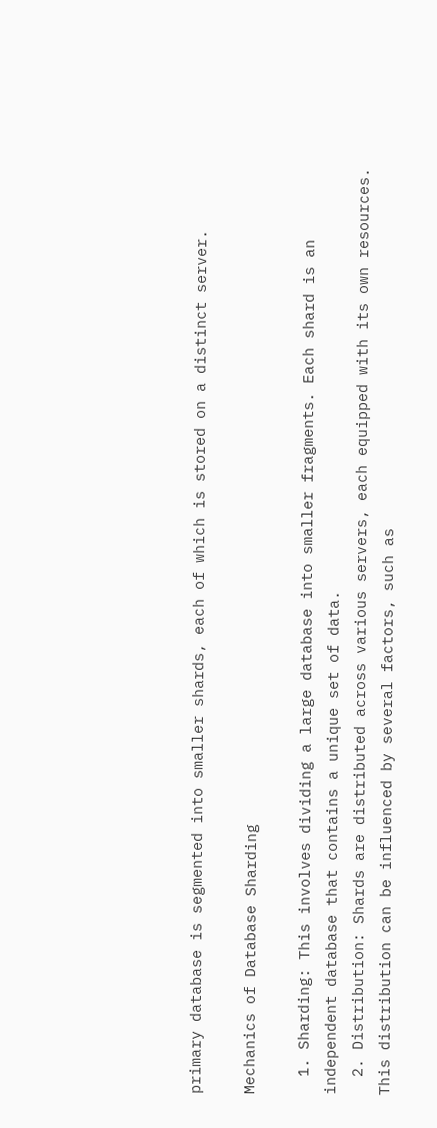primary database is segmented into smaller shards, each of which is stored on a distinct server.

Mechanics of Database Sharding

  1. Sharding: This involves dividing a large database into smaller fragments. Each shard is an independent database that contains a unique set of data.
  2. Distribution: Shards are distributed across various servers, each equipped with its own resources. This distribution can be influenced by several factors, such as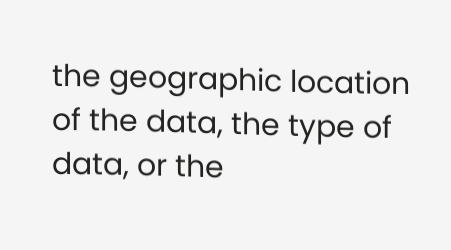the geographic location of the data, the type of data, or the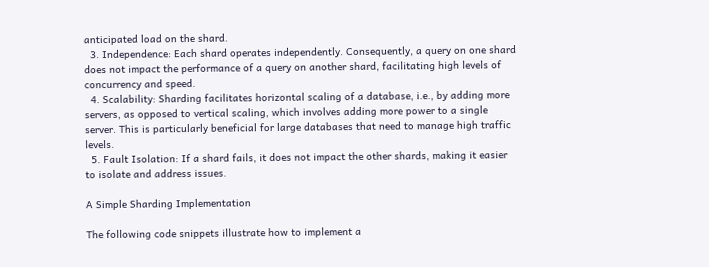anticipated load on the shard.
  3. Independence: Each shard operates independently. Consequently, a query on one shard does not impact the performance of a query on another shard, facilitating high levels of concurrency and speed.
  4. Scalability: Sharding facilitates horizontal scaling of a database, i.e., by adding more servers, as opposed to vertical scaling, which involves adding more power to a single server. This is particularly beneficial for large databases that need to manage high traffic levels.
  5. Fault Isolation: If a shard fails, it does not impact the other shards, making it easier to isolate and address issues.

A Simple Sharding Implementation

The following code snippets illustrate how to implement a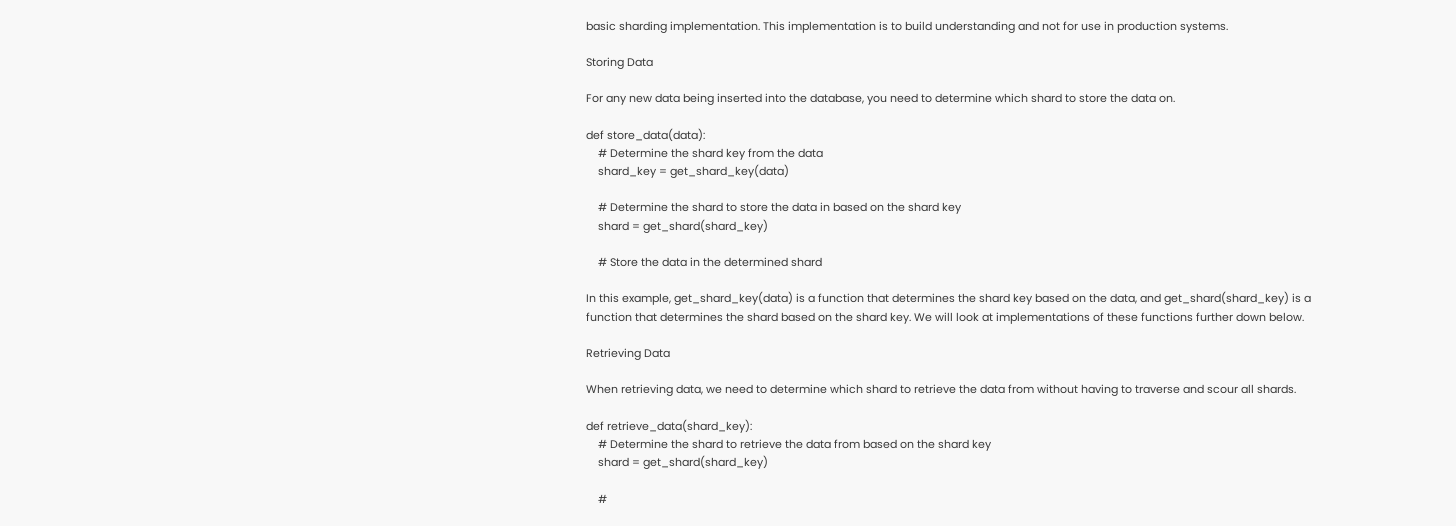basic sharding implementation. This implementation is to build understanding and not for use in production systems.

Storing Data

For any new data being inserted into the database, you need to determine which shard to store the data on.

def store_data(data):
    # Determine the shard key from the data
    shard_key = get_shard_key(data)

    # Determine the shard to store the data in based on the shard key
    shard = get_shard(shard_key)

    # Store the data in the determined shard

In this example, get_shard_key(data) is a function that determines the shard key based on the data, and get_shard(shard_key) is a function that determines the shard based on the shard key. We will look at implementations of these functions further down below.

Retrieving Data

When retrieving data, we need to determine which shard to retrieve the data from without having to traverse and scour all shards.

def retrieve_data(shard_key):
    # Determine the shard to retrieve the data from based on the shard key
    shard = get_shard(shard_key)

    #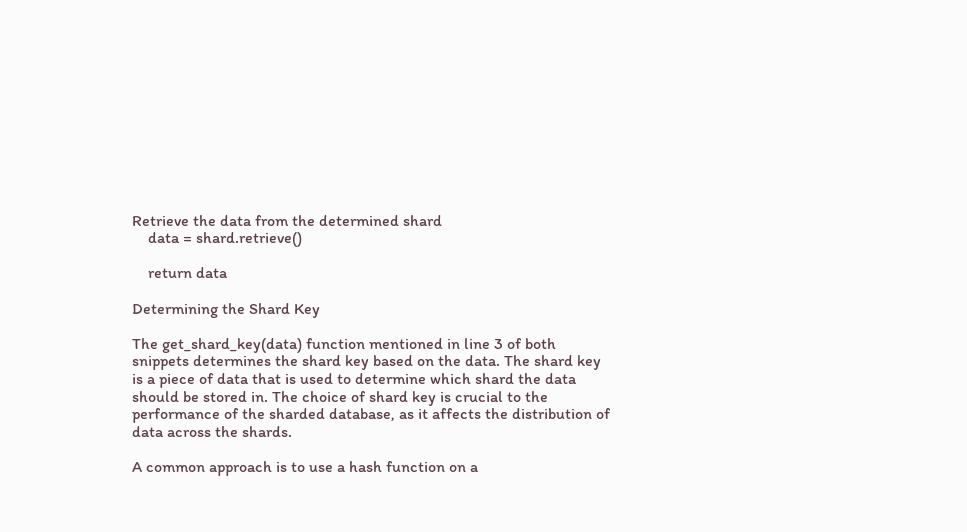Retrieve the data from the determined shard
    data = shard.retrieve()

    return data

Determining the Shard Key

The get_shard_key(data) function mentioned in line 3 of both snippets determines the shard key based on the data. The shard key is a piece of data that is used to determine which shard the data should be stored in. The choice of shard key is crucial to the performance of the sharded database, as it affects the distribution of data across the shards.

A common approach is to use a hash function on a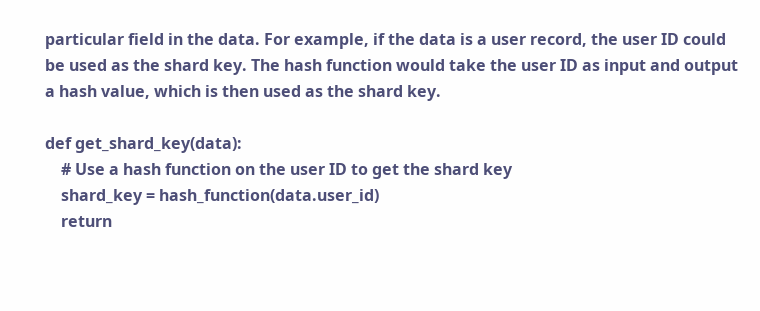particular field in the data. For example, if the data is a user record, the user ID could be used as the shard key. The hash function would take the user ID as input and output a hash value, which is then used as the shard key.

def get_shard_key(data):
    # Use a hash function on the user ID to get the shard key
    shard_key = hash_function(data.user_id)
    return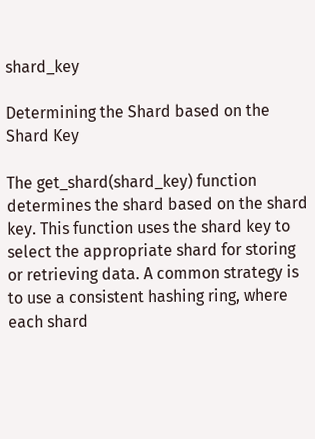shard_key

Determining the Shard based on the Shard Key

The get_shard(shard_key) function determines the shard based on the shard key. This function uses the shard key to select the appropriate shard for storing or retrieving data. A common strategy is to use a consistent hashing ring, where each shard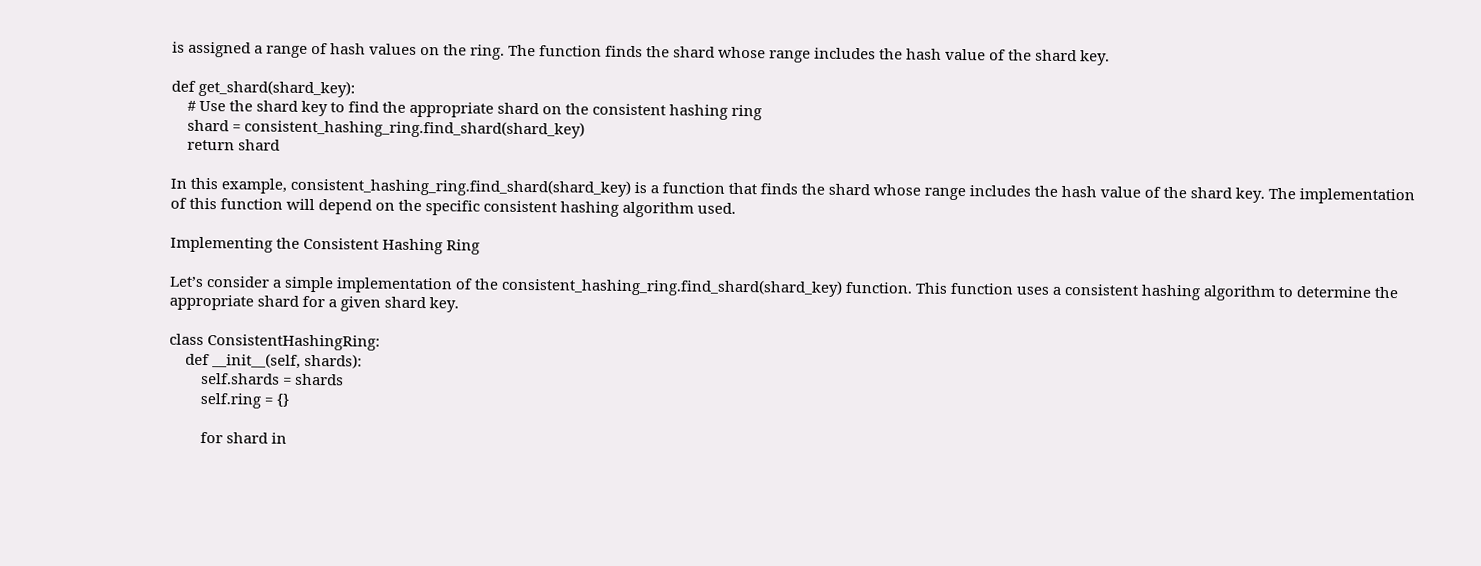is assigned a range of hash values on the ring. The function finds the shard whose range includes the hash value of the shard key.

def get_shard(shard_key):
    # Use the shard key to find the appropriate shard on the consistent hashing ring
    shard = consistent_hashing_ring.find_shard(shard_key)
    return shard

In this example, consistent_hashing_ring.find_shard(shard_key) is a function that finds the shard whose range includes the hash value of the shard key. The implementation of this function will depend on the specific consistent hashing algorithm used.

Implementing the Consistent Hashing Ring

Let’s consider a simple implementation of the consistent_hashing_ring.find_shard(shard_key) function. This function uses a consistent hashing algorithm to determine the appropriate shard for a given shard key.

class ConsistentHashingRing:
    def __init__(self, shards):
        self.shards = shards
        self.ring = {}

        for shard in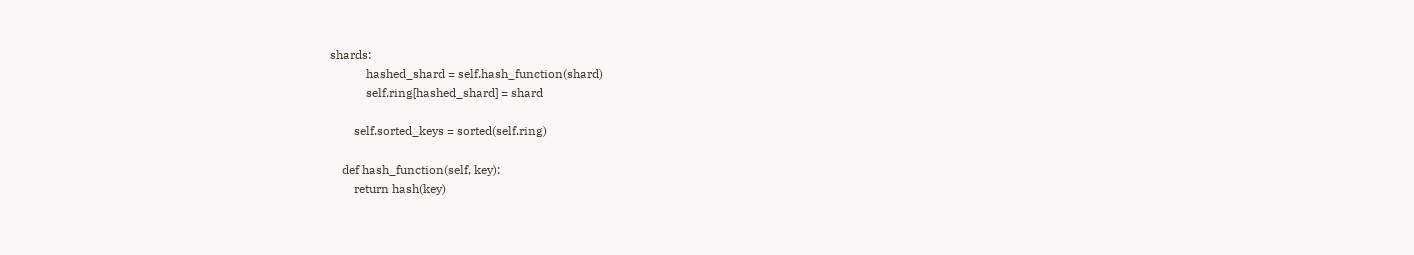shards:
            hashed_shard = self.hash_function(shard)
            self.ring[hashed_shard] = shard

        self.sorted_keys = sorted(self.ring)

    def hash_function(self, key):
        return hash(key)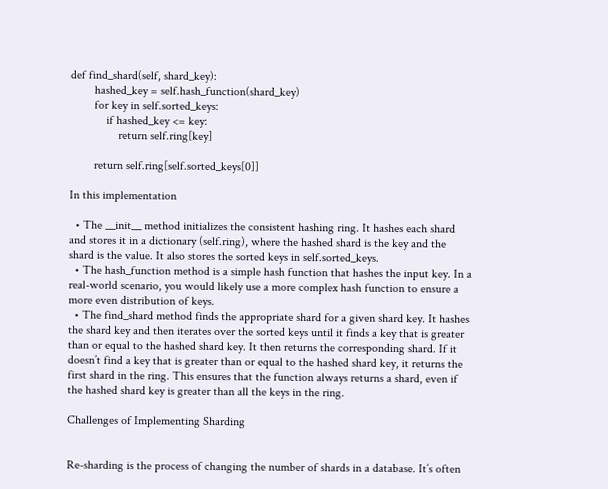def find_shard(self, shard_key):
        hashed_key = self.hash_function(shard_key)
        for key in self.sorted_keys:
            if hashed_key <= key:
                return self.ring[key]

        return self.ring[self.sorted_keys[0]]

In this implementation

  • The __init__ method initializes the consistent hashing ring. It hashes each shard and stores it in a dictionary (self.ring), where the hashed shard is the key and the shard is the value. It also stores the sorted keys in self.sorted_keys.
  • The hash_function method is a simple hash function that hashes the input key. In a real-world scenario, you would likely use a more complex hash function to ensure a more even distribution of keys.
  • The find_shard method finds the appropriate shard for a given shard key. It hashes the shard key and then iterates over the sorted keys until it finds a key that is greater than or equal to the hashed shard key. It then returns the corresponding shard. If it doesn’t find a key that is greater than or equal to the hashed shard key, it returns the first shard in the ring. This ensures that the function always returns a shard, even if the hashed shard key is greater than all the keys in the ring.

Challenges of Implementing Sharding


Re-sharding is the process of changing the number of shards in a database. It’s often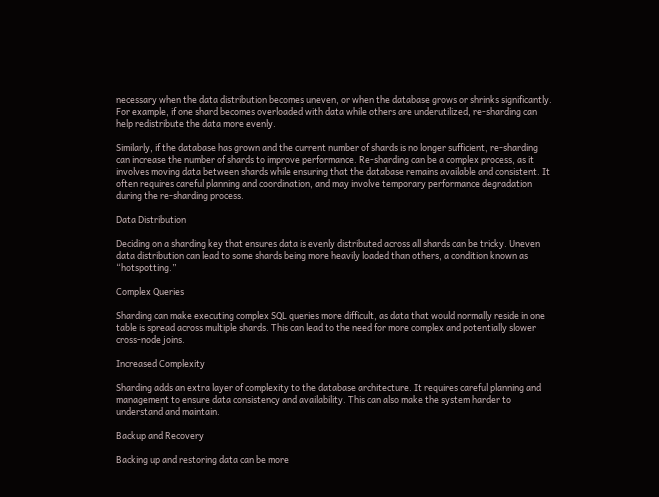necessary when the data distribution becomes uneven, or when the database grows or shrinks significantly. For example, if one shard becomes overloaded with data while others are underutilized, re-sharding can help redistribute the data more evenly.

Similarly, if the database has grown and the current number of shards is no longer sufficient, re-sharding can increase the number of shards to improve performance. Re-sharding can be a complex process, as it involves moving data between shards while ensuring that the database remains available and consistent. It often requires careful planning and coordination, and may involve temporary performance degradation during the re-sharding process.

Data Distribution

Deciding on a sharding key that ensures data is evenly distributed across all shards can be tricky. Uneven data distribution can lead to some shards being more heavily loaded than others, a condition known as “hotspotting.”

Complex Queries

Sharding can make executing complex SQL queries more difficult, as data that would normally reside in one table is spread across multiple shards. This can lead to the need for more complex and potentially slower cross-node joins.

Increased Complexity

Sharding adds an extra layer of complexity to the database architecture. It requires careful planning and management to ensure data consistency and availability. This can also make the system harder to understand and maintain.

Backup and Recovery

Backing up and restoring data can be more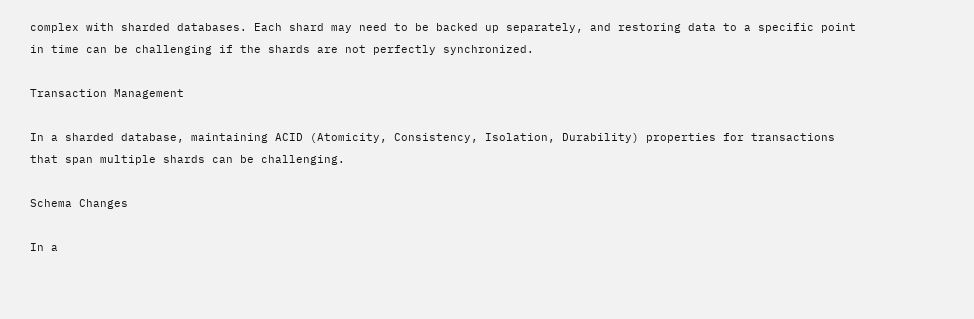complex with sharded databases. Each shard may need to be backed up separately, and restoring data to a specific point in time can be challenging if the shards are not perfectly synchronized.

Transaction Management

In a sharded database, maintaining ACID (Atomicity, Consistency, Isolation, Durability) properties for transactions that span multiple shards can be challenging.

Schema Changes

In a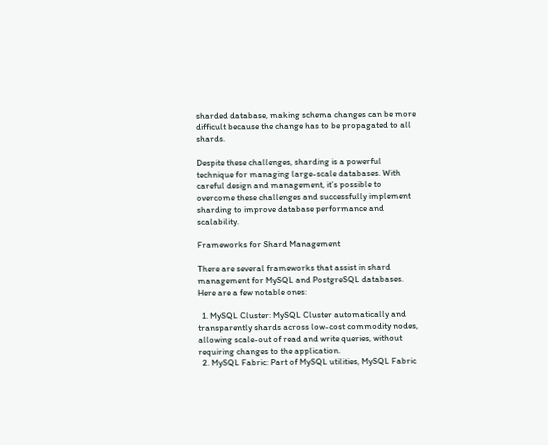sharded database, making schema changes can be more difficult because the change has to be propagated to all shards.

Despite these challenges, sharding is a powerful technique for managing large-scale databases. With careful design and management, it’s possible to overcome these challenges and successfully implement sharding to improve database performance and scalability.

Frameworks for Shard Management

There are several frameworks that assist in shard management for MySQL and PostgreSQL databases. Here are a few notable ones:

  1. MySQL Cluster: MySQL Cluster automatically and transparently shards across low-cost commodity nodes, allowing scale-out of read and write queries, without requiring changes to the application.
  2. MySQL Fabric: Part of MySQL utilities, MySQL Fabric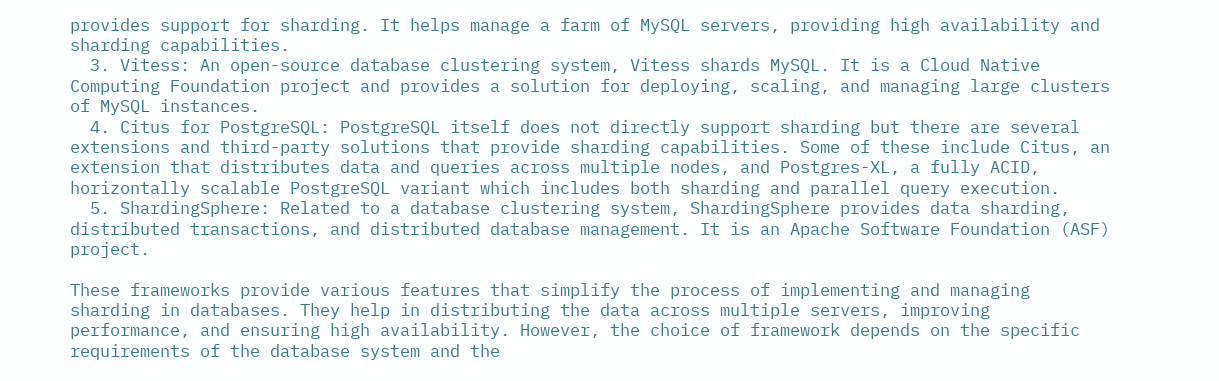provides support for sharding. It helps manage a farm of MySQL servers, providing high availability and sharding capabilities.
  3. Vitess: An open-source database clustering system, Vitess shards MySQL. It is a Cloud Native Computing Foundation project and provides a solution for deploying, scaling, and managing large clusters of MySQL instances.
  4. Citus for PostgreSQL: PostgreSQL itself does not directly support sharding but there are several extensions and third-party solutions that provide sharding capabilities. Some of these include Citus, an extension that distributes data and queries across multiple nodes, and Postgres-XL, a fully ACID, horizontally scalable PostgreSQL variant which includes both sharding and parallel query execution.
  5. ShardingSphere: Related to a database clustering system, ShardingSphere provides data sharding, distributed transactions, and distributed database management. It is an Apache Software Foundation (ASF) project.

These frameworks provide various features that simplify the process of implementing and managing sharding in databases. They help in distributing the data across multiple servers, improving performance, and ensuring high availability. However, the choice of framework depends on the specific requirements of the database system and the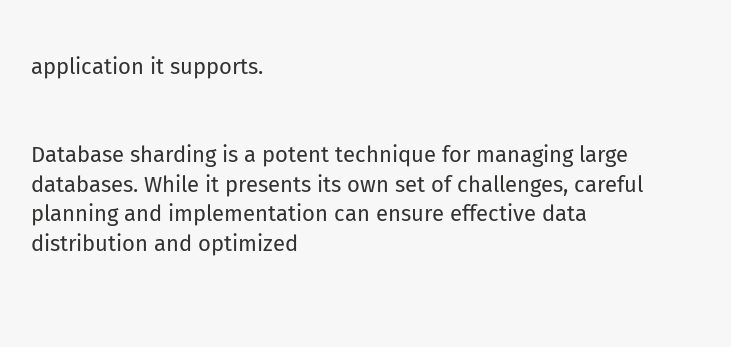application it supports.


Database sharding is a potent technique for managing large databases. While it presents its own set of challenges, careful planning and implementation can ensure effective data distribution and optimized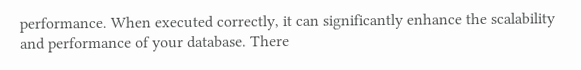performance. When executed correctly, it can significantly enhance the scalability and performance of your database. There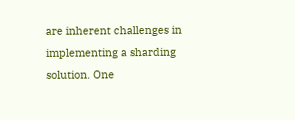are inherent challenges in implementing a sharding solution. One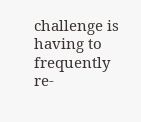challenge is having to frequently re-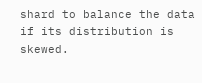shard to balance the data if its distribution is skewed.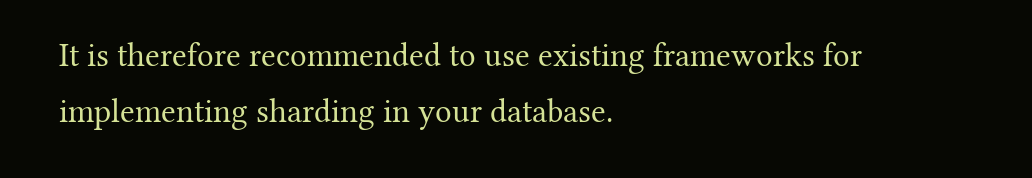It is therefore recommended to use existing frameworks for implementing sharding in your database.